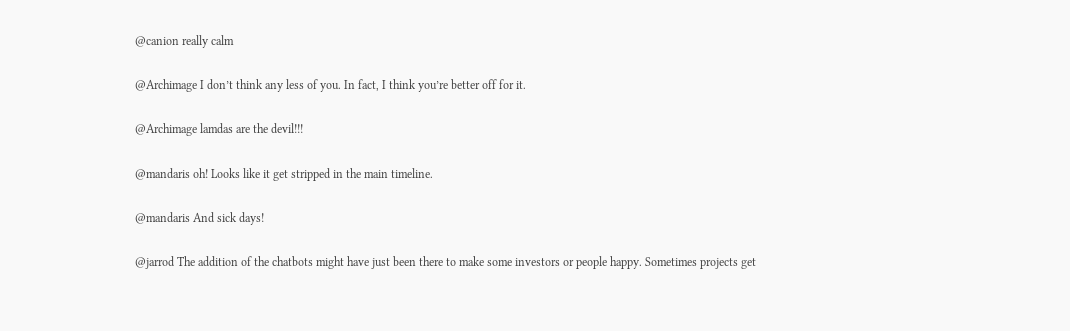@canion really calm

@Archimage I don’t think any less of you. In fact, I think you’re better off for it.

@Archimage lamdas are the devil!!!

@mandaris oh! Looks like it get stripped in the main timeline.

@mandaris And sick days!

@jarrod The addition of the chatbots might have just been there to make some investors or people happy. Sometimes projects get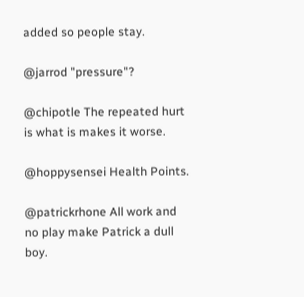added so people stay.

@jarrod "pressure"?

@chipotle The repeated hurt is what is makes it worse.

@hoppysensei Health Points.

@patrickrhone All work and no play make Patrick a dull boy.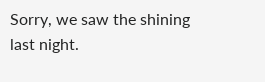Sorry, we saw the shining last night.